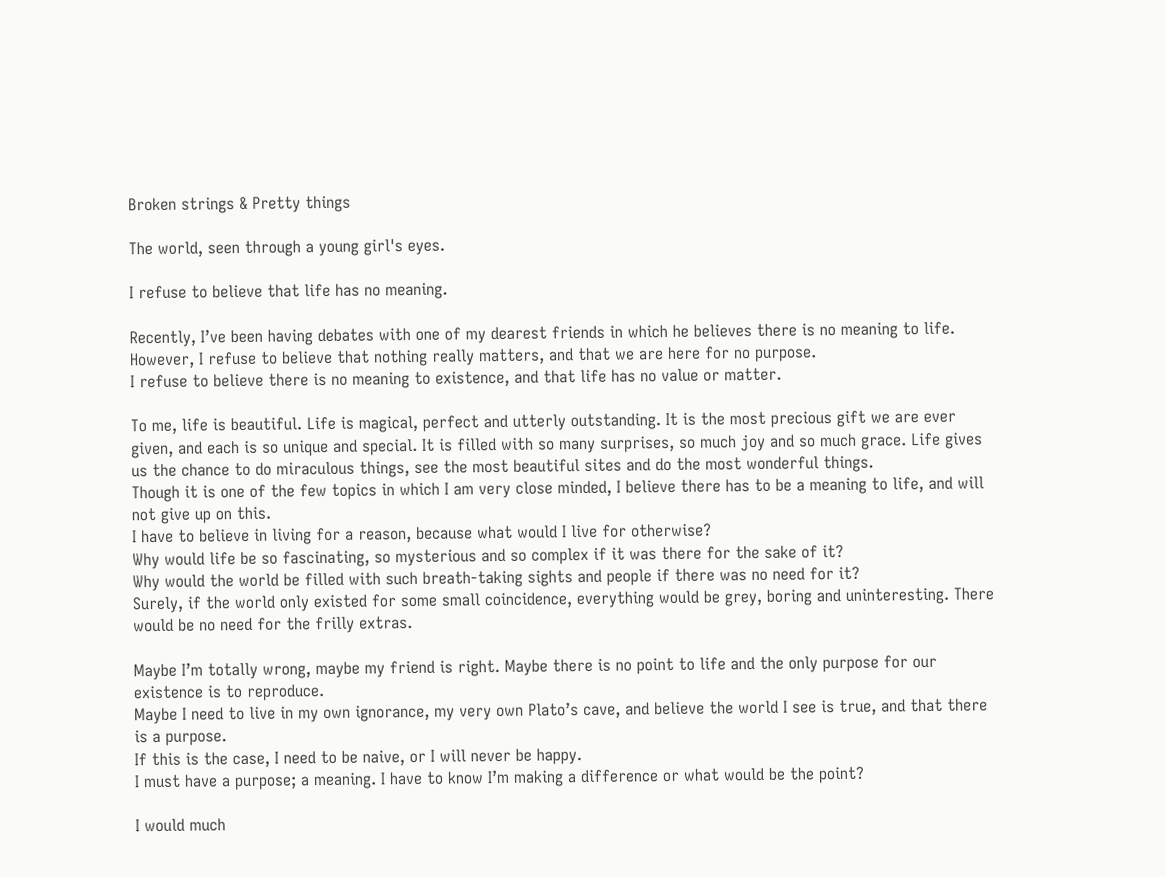Broken strings & Pretty things

The world, seen through a young girl's eyes.

I refuse to believe that life has no meaning.

Recently, I’ve been having debates with one of my dearest friends in which he believes there is no meaning to life.
However, I refuse to believe that nothing really matters, and that we are here for no purpose.
I refuse to believe there is no meaning to existence, and that life has no value or matter.

To me, life is beautiful. Life is magical, perfect and utterly outstanding. It is the most precious gift we are ever given, and each is so unique and special. It is filled with so many surprises, so much joy and so much grace. Life gives us the chance to do miraculous things, see the most beautiful sites and do the most wonderful things.
Though it is one of the few topics in which I am very close minded, I believe there has to be a meaning to life, and will not give up on this.
I have to believe in living for a reason, because what would I live for otherwise?
Why would life be so fascinating, so mysterious and so complex if it was there for the sake of it?
Why would the world be filled with such breath-taking sights and people if there was no need for it?
Surely, if the world only existed for some small coincidence, everything would be grey, boring and uninteresting. There would be no need for the frilly extras.

Maybe I’m totally wrong, maybe my friend is right. Maybe there is no point to life and the only purpose for our existence is to reproduce.
Maybe I need to live in my own ignorance, my very own Plato’s cave, and believe the world I see is true, and that there is a purpose.
If this is the case, I need to be naive, or I will never be happy.
I must have a purpose; a meaning. I have to know I’m making a difference or what would be the point?

I would much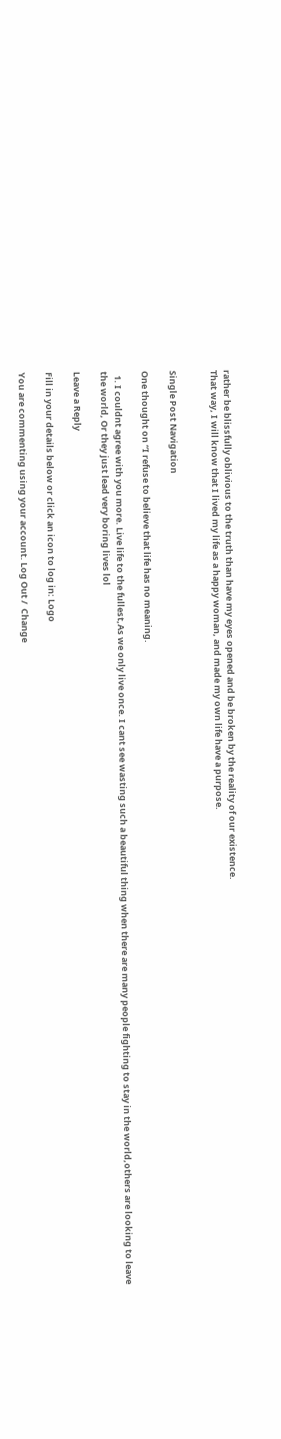rather be blissfully oblivious to the truth than have my eyes opened and be broken by the reality of our existence.
That way, I will know that I lived my life as a happy woman, and made my own life have a purpose.


Single Post Navigation

One thought on “I refuse to believe that life has no meaning.

  1. I couldnt agree with you more. Live life to the fullest,As we only live once. I cant see wasting such a beautiful thing when there are many people fighting to stay in the world,others are looking to leave the world, Or they just lead very boring lives lol

Leave a Reply

Fill in your details below or click an icon to log in: Logo

You are commenting using your account. Log Out /  Change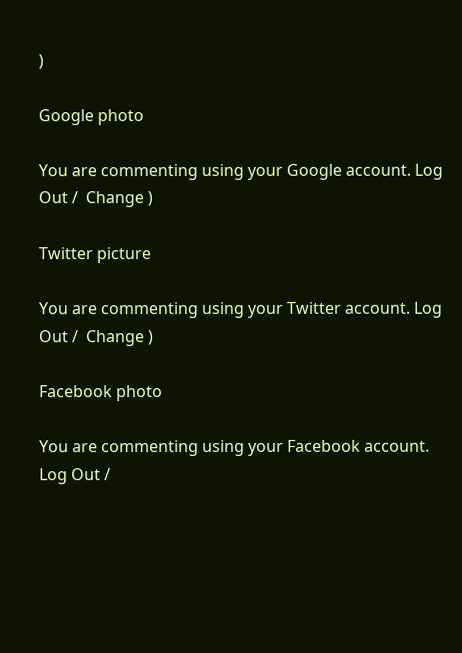)

Google photo

You are commenting using your Google account. Log Out /  Change )

Twitter picture

You are commenting using your Twitter account. Log Out /  Change )

Facebook photo

You are commenting using your Facebook account. Log Out /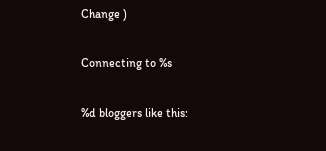Change )

Connecting to %s

%d bloggers like this: